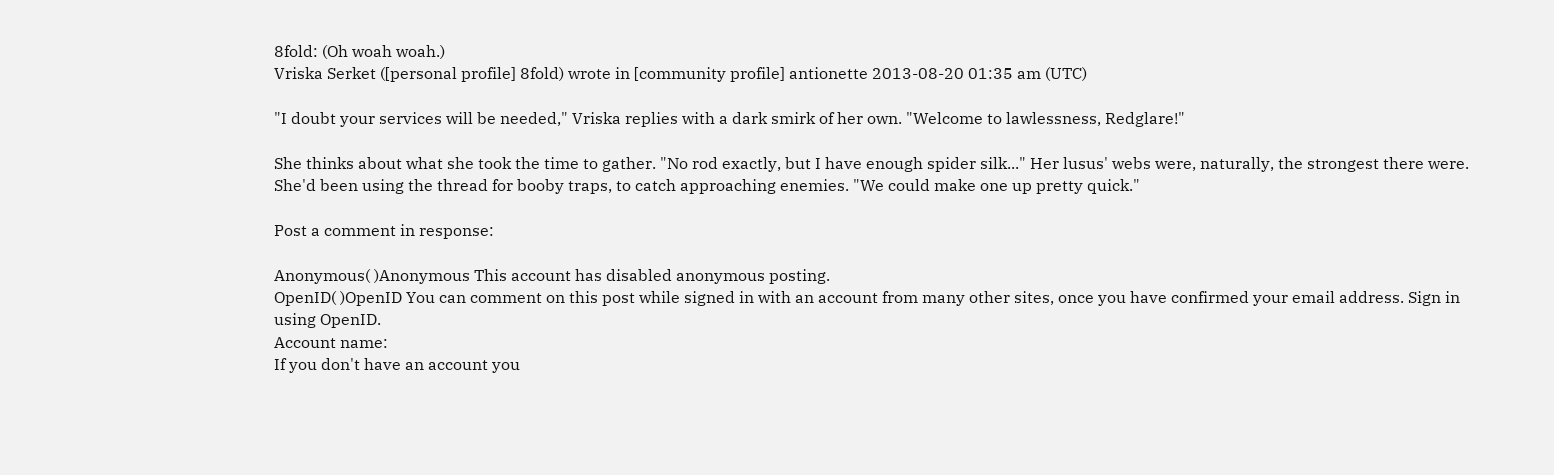8fold: (Oh woah woah.)
Vriska Serket ([personal profile] 8fold) wrote in [community profile] antionette 2013-08-20 01:35 am (UTC)

"I doubt your services will be needed," Vriska replies with a dark smirk of her own. "Welcome to lawlessness, Redglare!"

She thinks about what she took the time to gather. "No rod exactly, but I have enough spider silk..." Her lusus' webs were, naturally, the strongest there were. She'd been using the thread for booby traps, to catch approaching enemies. "We could make one up pretty quick."

Post a comment in response:

Anonymous( )Anonymous This account has disabled anonymous posting.
OpenID( )OpenID You can comment on this post while signed in with an account from many other sites, once you have confirmed your email address. Sign in using OpenID.
Account name:
If you don't have an account you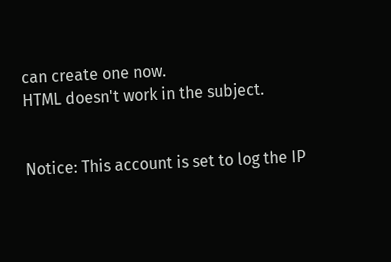can create one now.
HTML doesn't work in the subject.


Notice: This account is set to log the IP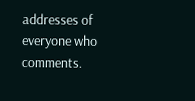addresses of everyone who comments.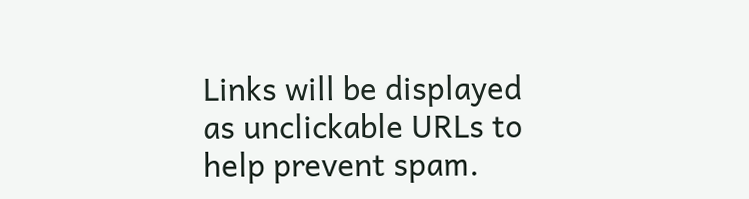Links will be displayed as unclickable URLs to help prevent spam.